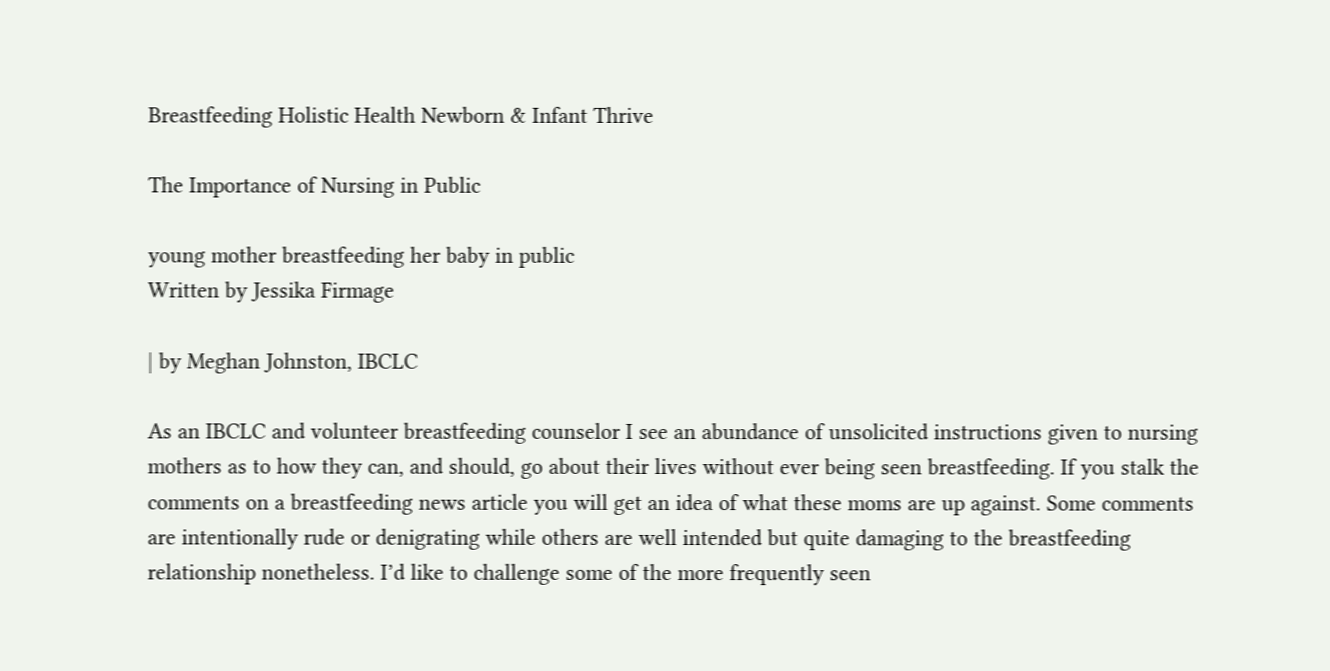Breastfeeding Holistic Health Newborn & Infant Thrive

The Importance of Nursing in Public

young mother breastfeeding her baby in public
Written by Jessika Firmage

| by Meghan Johnston, IBCLC

As an IBCLC and volunteer breastfeeding counselor I see an abundance of unsolicited instructions given to nursing mothers as to how they can, and should, go about their lives without ever being seen breastfeeding. If you stalk the comments on a breastfeeding news article you will get an idea of what these moms are up against. Some comments are intentionally rude or denigrating while others are well intended but quite damaging to the breastfeeding relationship nonetheless. I’d like to challenge some of the more frequently seen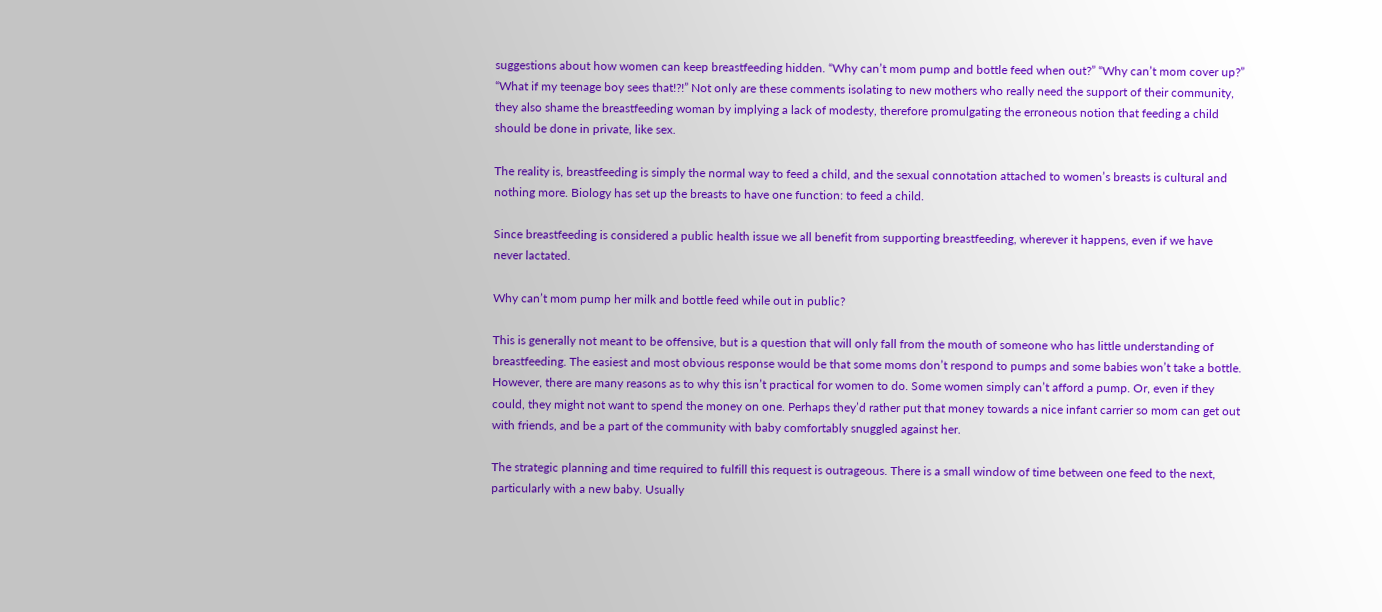suggestions about how women can keep breastfeeding hidden. “Why can’t mom pump and bottle feed when out?” “Why can’t mom cover up?” “What if my teenage boy sees that!?!” Not only are these comments isolating to new mothers who really need the support of their community, they also shame the breastfeeding woman by implying a lack of modesty, therefore promulgating the erroneous notion that feeding a child should be done in private, like sex.

The reality is, breastfeeding is simply the normal way to feed a child, and the sexual connotation attached to women’s breasts is cultural and nothing more. Biology has set up the breasts to have one function: to feed a child.

Since breastfeeding is considered a public health issue we all benefit from supporting breastfeeding, wherever it happens, even if we have never lactated.

Why can’t mom pump her milk and bottle feed while out in public?

This is generally not meant to be offensive, but is a question that will only fall from the mouth of someone who has little understanding of breastfeeding. The easiest and most obvious response would be that some moms don’t respond to pumps and some babies won’t take a bottle. However, there are many reasons as to why this isn’t practical for women to do. Some women simply can’t afford a pump. Or, even if they could, they might not want to spend the money on one. Perhaps they’d rather put that money towards a nice infant carrier so mom can get out with friends, and be a part of the community with baby comfortably snuggled against her.

The strategic planning and time required to fulfill this request is outrageous. There is a small window of time between one feed to the next, particularly with a new baby. Usually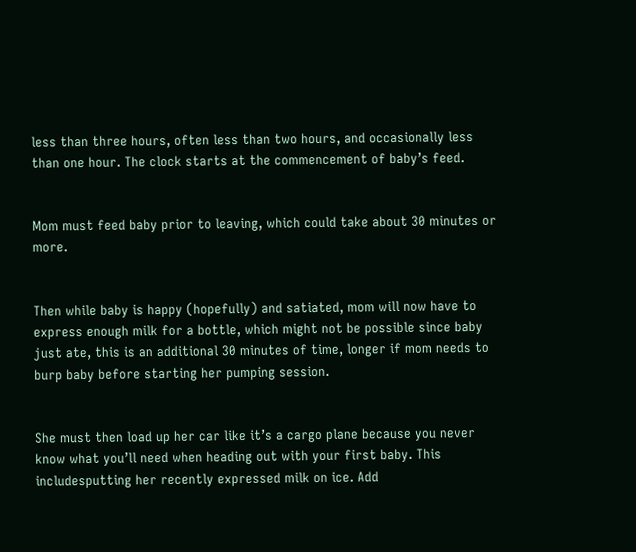less than three hours, often less than two hours, and occasionally less than one hour. The clock starts at the commencement of baby’s feed.


Mom must feed baby prior to leaving, which could take about 30 minutes or more.


Then while baby is happy (hopefully) and satiated, mom will now have to express enough milk for a bottle, which might not be possible since baby just ate, this is an additional 30 minutes of time, longer if mom needs to burp baby before starting her pumping session.


She must then load up her car like it’s a cargo plane because you never know what you’ll need when heading out with your first baby. This includesputting her recently expressed milk on ice. Add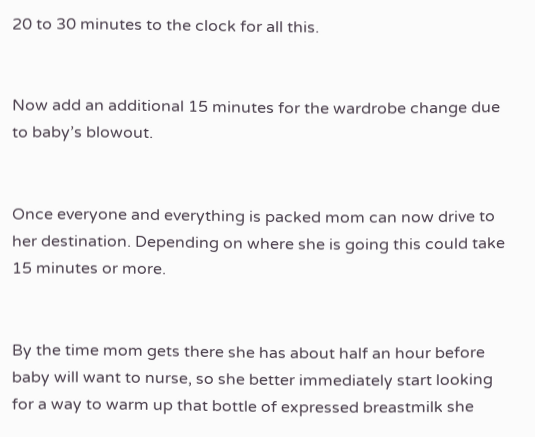20 to 30 minutes to the clock for all this.


Now add an additional 15 minutes for the wardrobe change due to baby’s blowout.


Once everyone and everything is packed mom can now drive to her destination. Depending on where she is going this could take 15 minutes or more.


By the time mom gets there she has about half an hour before baby will want to nurse, so she better immediately start looking for a way to warm up that bottle of expressed breastmilk she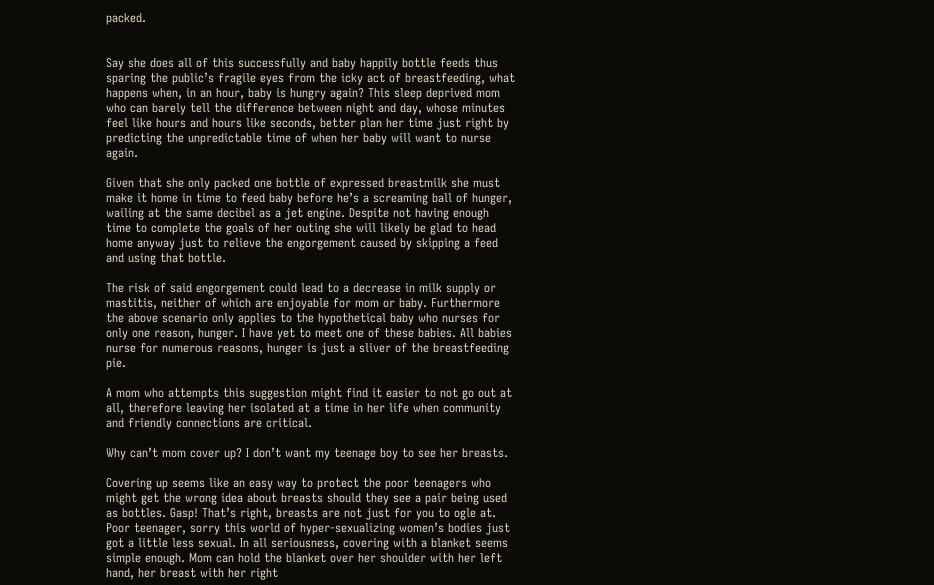packed.


Say she does all of this successfully and baby happily bottle feeds thus sparing the public’s fragile eyes from the icky act of breastfeeding, what happens when, in an hour, baby is hungry again? This sleep deprived mom who can barely tell the difference between night and day, whose minutes feel like hours and hours like seconds, better plan her time just right by predicting the unpredictable time of when her baby will want to nurse again.

Given that she only packed one bottle of expressed breastmilk she must make it home in time to feed baby before he’s a screaming ball of hunger, wailing at the same decibel as a jet engine. Despite not having enough time to complete the goals of her outing she will likely be glad to head home anyway just to relieve the engorgement caused by skipping a feed and using that bottle.

The risk of said engorgement could lead to a decrease in milk supply or mastitis, neither of which are enjoyable for mom or baby. Furthermore the above scenario only applies to the hypothetical baby who nurses for only one reason, hunger. I have yet to meet one of these babies. All babies nurse for numerous reasons, hunger is just a sliver of the breastfeeding pie.

A mom who attempts this suggestion might find it easier to not go out at all, therefore leaving her isolated at a time in her life when community and friendly connections are critical.

Why can’t mom cover up? I don’t want my teenage boy to see her breasts.

Covering up seems like an easy way to protect the poor teenagers who might get the wrong idea about breasts should they see a pair being used as bottles. Gasp! That’s right, breasts are not just for you to ogle at. Poor teenager, sorry this world of hyper-sexualizing women’s bodies just got a little less sexual. In all seriousness, covering with a blanket seems simple enough. Mom can hold the blanket over her shoulder with her left hand, her breast with her right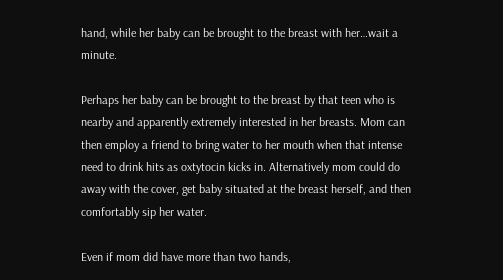hand, while her baby can be brought to the breast with her…wait a minute.

Perhaps her baby can be brought to the breast by that teen who is nearby and apparently extremely interested in her breasts. Mom can then employ a friend to bring water to her mouth when that intense need to drink hits as oxtytocin kicks in. Alternatively mom could do away with the cover, get baby situated at the breast herself, and then comfortably sip her water.

Even if mom did have more than two hands,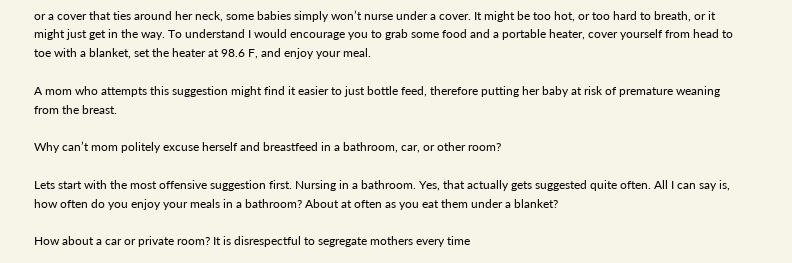or a cover that ties around her neck, some babies simply won’t nurse under a cover. It might be too hot, or too hard to breath, or it might just get in the way. To understand I would encourage you to grab some food and a portable heater, cover yourself from head to toe with a blanket, set the heater at 98.6 F, and enjoy your meal.

A mom who attempts this suggestion might find it easier to just bottle feed, therefore putting her baby at risk of premature weaning from the breast.

Why can’t mom politely excuse herself and breastfeed in a bathroom, car, or other room?

Lets start with the most offensive suggestion first. Nursing in a bathroom. Yes, that actually gets suggested quite often. All I can say is, how often do you enjoy your meals in a bathroom? About at often as you eat them under a blanket?

How about a car or private room? It is disrespectful to segregate mothers every time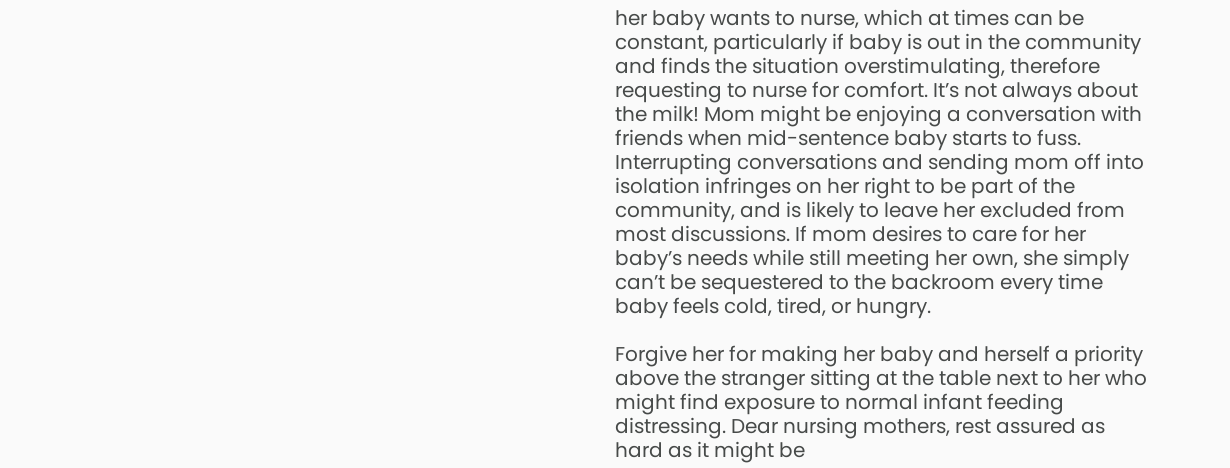her baby wants to nurse, which at times can be constant, particularly if baby is out in the community and finds the situation overstimulating, therefore requesting to nurse for comfort. It’s not always about the milk! Mom might be enjoying a conversation with friends when mid-sentence baby starts to fuss. Interrupting conversations and sending mom off into isolation infringes on her right to be part of the community, and is likely to leave her excluded from most discussions. If mom desires to care for her baby’s needs while still meeting her own, she simply can’t be sequestered to the backroom every time baby feels cold, tired, or hungry.

Forgive her for making her baby and herself a priority above the stranger sitting at the table next to her who might find exposure to normal infant feeding distressing. Dear nursing mothers, rest assured as hard as it might be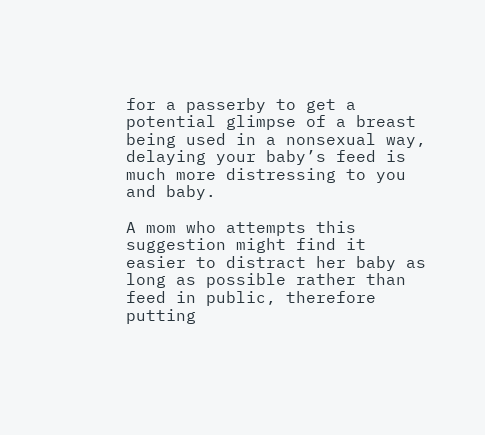for a passerby to get a potential glimpse of a breast being used in a nonsexual way, delaying your baby’s feed is much more distressing to you and baby.

A mom who attempts this suggestion might find it easier to distract her baby as long as possible rather than feed in public, therefore putting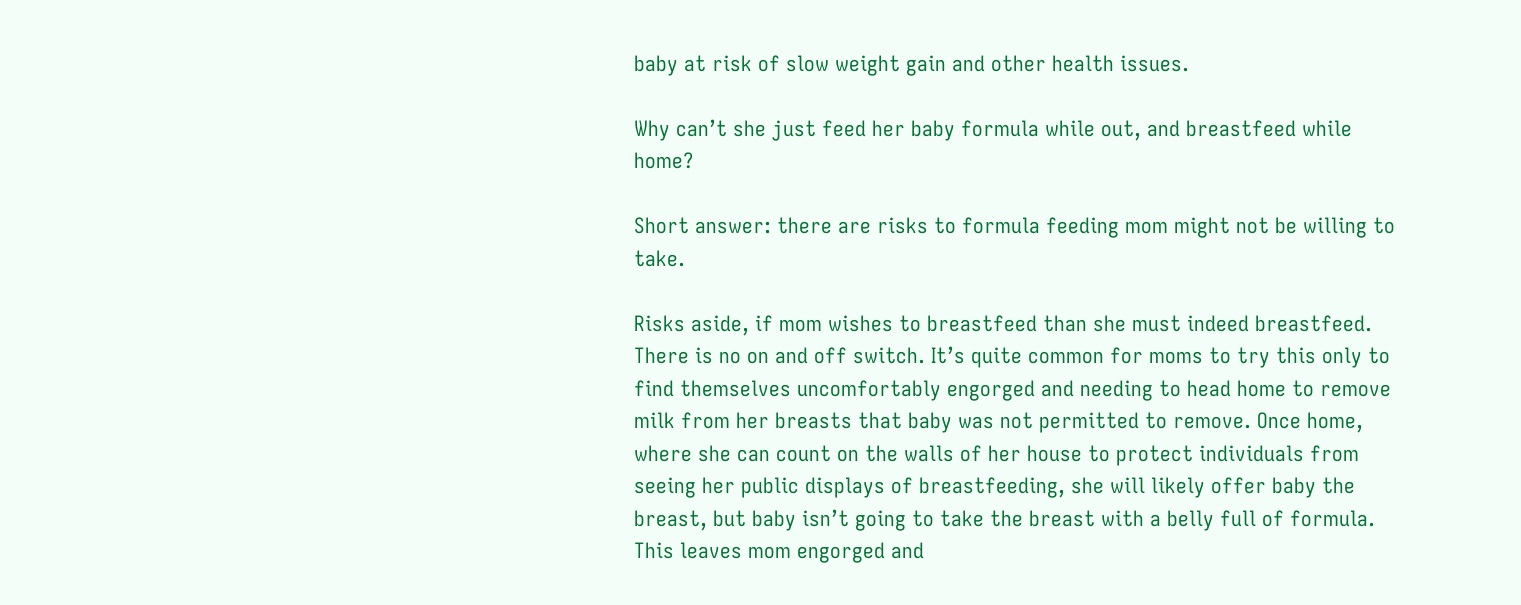baby at risk of slow weight gain and other health issues.

Why can’t she just feed her baby formula while out, and breastfeed while home?

Short answer: there are risks to formula feeding mom might not be willing to take.

Risks aside, if mom wishes to breastfeed than she must indeed breastfeed. There is no on and off switch. It’s quite common for moms to try this only to find themselves uncomfortably engorged and needing to head home to remove milk from her breasts that baby was not permitted to remove. Once home, where she can count on the walls of her house to protect individuals from seeing her public displays of breastfeeding, she will likely offer baby the breast, but baby isn’t going to take the breast with a belly full of formula. This leaves mom engorged and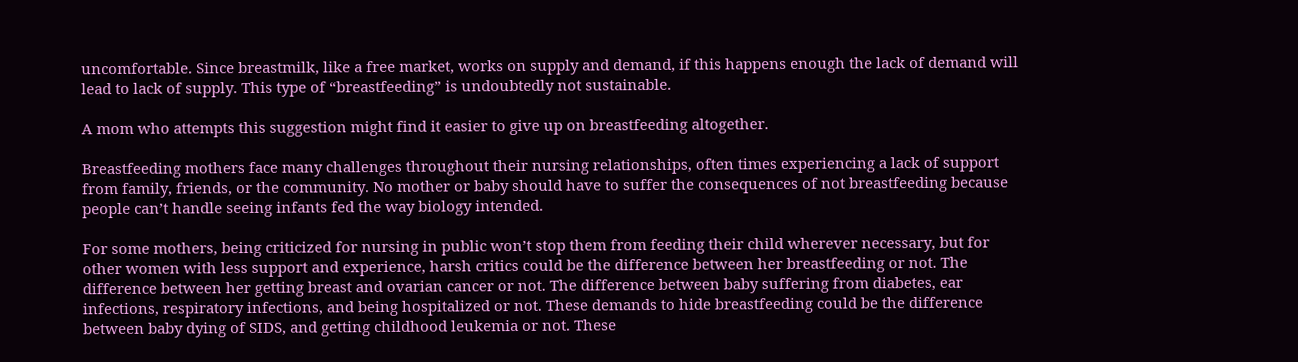uncomfortable. Since breastmilk, like a free market, works on supply and demand, if this happens enough the lack of demand will lead to lack of supply. This type of “breastfeeding” is undoubtedly not sustainable.

A mom who attempts this suggestion might find it easier to give up on breastfeeding altogether.

Breastfeeding mothers face many challenges throughout their nursing relationships, often times experiencing a lack of support from family, friends, or the community. No mother or baby should have to suffer the consequences of not breastfeeding because people can’t handle seeing infants fed the way biology intended.

For some mothers, being criticized for nursing in public won’t stop them from feeding their child wherever necessary, but for other women with less support and experience, harsh critics could be the difference between her breastfeeding or not. The difference between her getting breast and ovarian cancer or not. The difference between baby suffering from diabetes, ear infections, respiratory infections, and being hospitalized or not. These demands to hide breastfeeding could be the difference between baby dying of SIDS, and getting childhood leukemia or not. These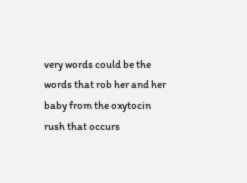very words could be the words that rob her and her baby from the oxytocin rush that occurs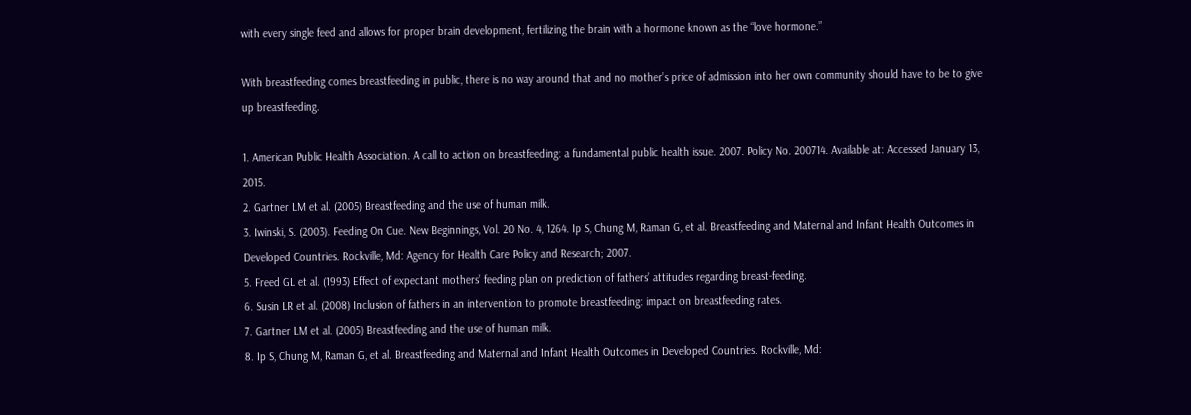with every single feed and allows for proper brain development, fertilizing the brain with a hormone known as the “love hormone.”

With breastfeeding comes breastfeeding in public, there is no way around that and no mother’s price of admission into her own community should have to be to give up breastfeeding.

1. American Public Health Association. A call to action on breastfeeding: a fundamental public health issue. 2007. Policy No. 200714. Available at: Accessed January 13, 2015.
2. Gartner LM et al. (2005) Breastfeeding and the use of human milk.
3. Iwinski, S. (2003). Feeding On Cue. New Beginnings, Vol. 20 No. 4, 1264. Ip S, Chung M, Raman G, et al. Breastfeeding and Maternal and Infant Health Outcomes in Developed Countries. Rockville, Md: Agency for Health Care Policy and Research; 2007.
5. Freed GL et al. (1993) Effect of expectant mothers’ feeding plan on prediction of fathers’ attitudes regarding breast-feeding.
6. Susin LR et al. (2008) Inclusion of fathers in an intervention to promote breastfeeding: impact on breastfeeding rates.
7. Gartner LM et al. (2005) Breastfeeding and the use of human milk.
8. Ip S, Chung M, Raman G, et al. Breastfeeding and Maternal and Infant Health Outcomes in Developed Countries. Rockville, Md: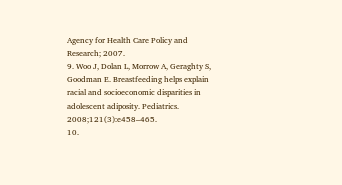Agency for Health Care Policy and Research; 2007.
9. Woo J, Dolan L, Morrow A, Geraghty S, Goodman E. Breastfeeding helps explain racial and socioeconomic disparities in adolescent adiposity. Pediatrics. 2008;121(3):e458–465.
10.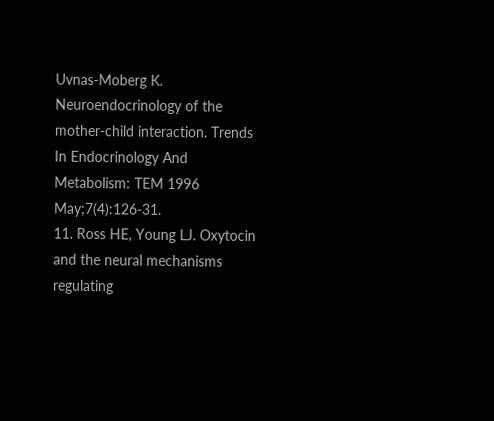Uvnas-Moberg K. Neuroendocrinology of the mother-child interaction. Trends In Endocrinology And Metabolism: TEM 1996 May;7(4):126-31.
11. Ross HE, Young LJ. Oxytocin and the neural mechanisms regulating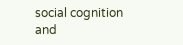social cognition and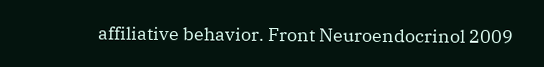affiliative behavior. Front Neuroendocrinol 2009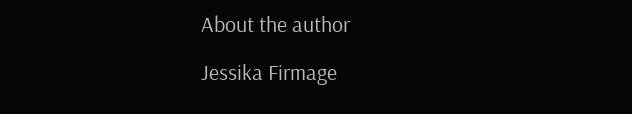About the author

Jessika Firmage